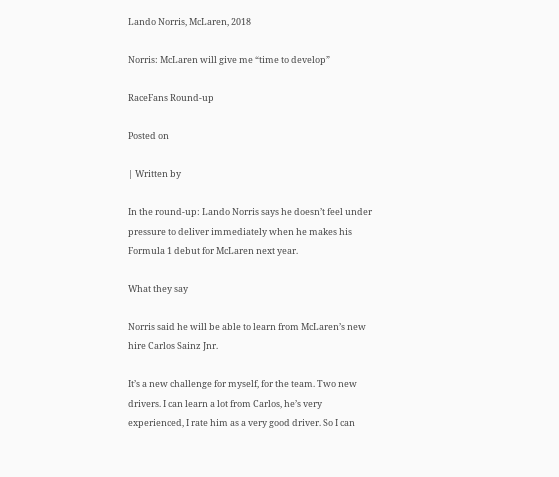Lando Norris, McLaren, 2018

Norris: McLaren will give me “time to develop”

RaceFans Round-up

Posted on

| Written by

In the round-up: Lando Norris says he doesn’t feel under pressure to deliver immediately when he makes his Formula 1 debut for McLaren next year.

What they say

Norris said he will be able to learn from McLaren’s new hire Carlos Sainz Jnr.

It’s a new challenge for myself, for the team. Two new drivers. I can learn a lot from Carlos, he’s very experienced, I rate him as a very good driver. So I can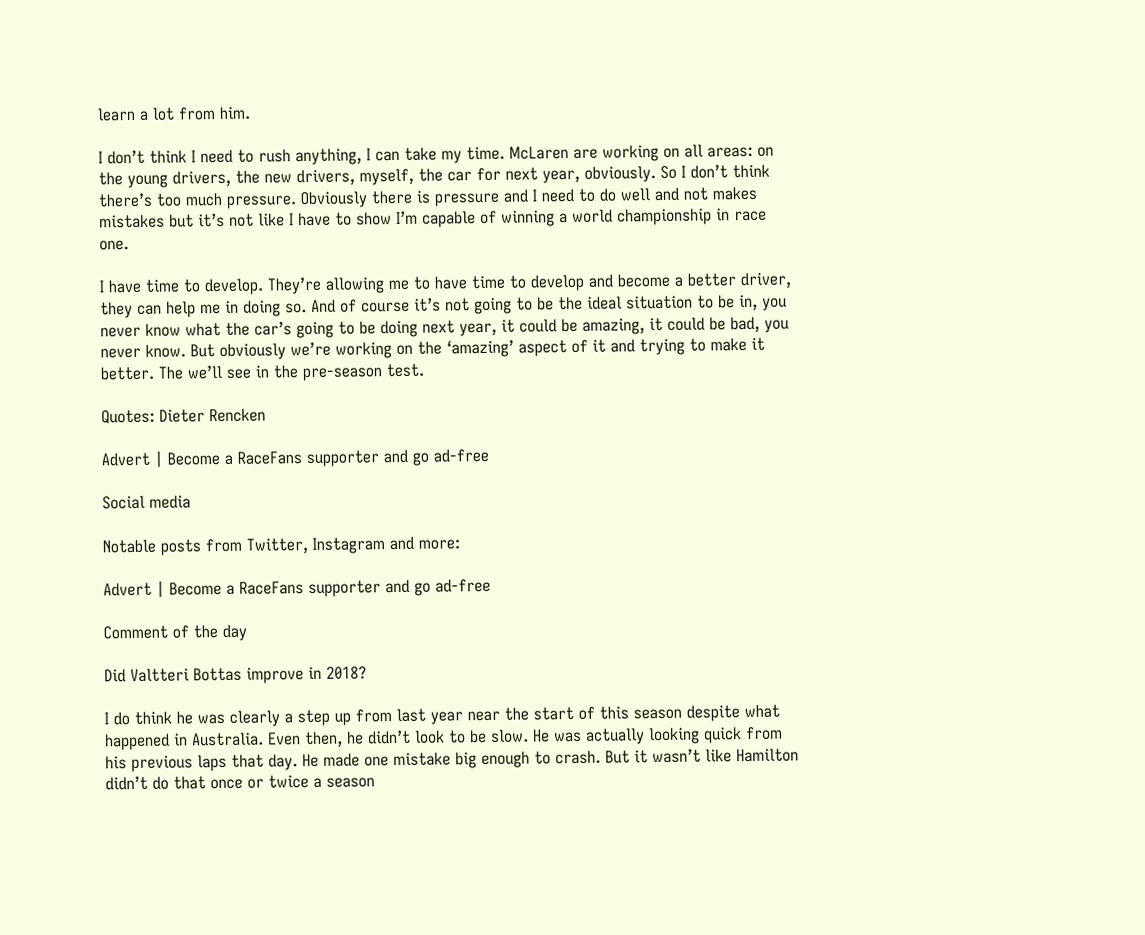learn a lot from him.

I don’t think I need to rush anything, I can take my time. McLaren are working on all areas: on the young drivers, the new drivers, myself, the car for next year, obviously. So I don’t think there’s too much pressure. Obviously there is pressure and I need to do well and not makes mistakes but it’s not like I have to show I’m capable of winning a world championship in race one.

I have time to develop. They’re allowing me to have time to develop and become a better driver, they can help me in doing so. And of course it’s not going to be the ideal situation to be in, you never know what the car’s going to be doing next year, it could be amazing, it could be bad, you never know. But obviously we’re working on the ‘amazing’ aspect of it and trying to make it better. The we’ll see in the pre-season test.

Quotes: Dieter Rencken

Advert | Become a RaceFans supporter and go ad-free

Social media

Notable posts from Twitter, Instagram and more:

Advert | Become a RaceFans supporter and go ad-free

Comment of the day

Did Valtteri Bottas improve in 2018?

I do think he was clearly a step up from last year near the start of this season despite what happened in Australia. Even then, he didn’t look to be slow. He was actually looking quick from his previous laps that day. He made one mistake big enough to crash. But it wasn’t like Hamilton didn’t do that once or twice a season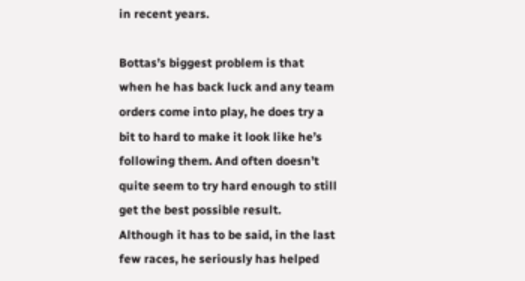in recent years.

Bottas’s biggest problem is that when he has back luck and any team orders come into play, he does try a bit to hard to make it look like he’s following them. And often doesn’t quite seem to try hard enough to still get the best possible result. Although it has to be said, in the last few races, he seriously has helped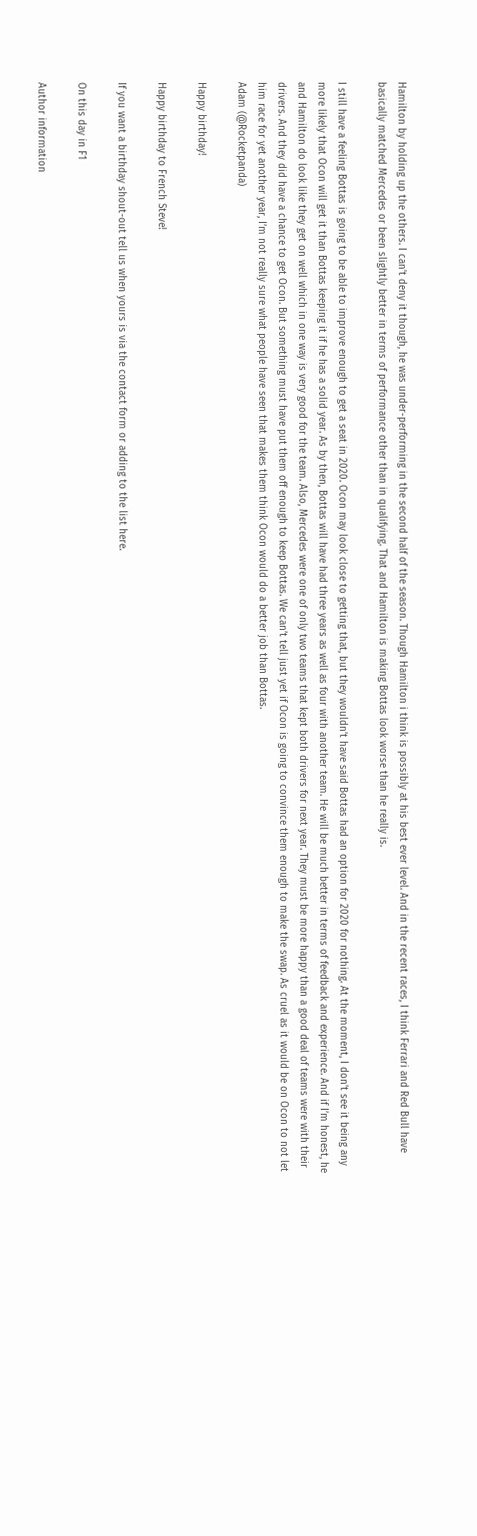Hamilton by holding up the others. I can’t deny it though, he was under-performing in the second half of the season. Though Hamilton i think is possibly at his best ever level. And in the recent races, I think Ferrari and Red Bull have basically matched Mercedes or been slightly better in terms of performance other than in qualifying. That and Hamilton is making Bottas look worse than he really is.

I still have a feeling Bottas is going to be able to improve enough to get a seat in 2020. Ocon may look close to getting that, but they wouldn’t have said Bottas had an option for 2020 for nothing. At the moment, I don’t see it being any more likely that Ocon will get it than Bottas keeping it if he has a solid year. As by then, Bottas will have had three years as well as four with another team. He will be much better in terms of feedback and experience. And if I’m honest, he and Hamilton do look like they get on well which in one way is very good for the team. Also, Mercedes were one of only two teams that kept both drivers for next year. They must be more happy than a good deal of teams were with their drivers. And they did have a chance to get Ocon. But something must have put them off enough to keep Bottas. We can’t tell just yet if Ocon is going to convince them enough to make the swap. As cruel as it would be on Ocon to not let him race for yet another year, I’m not really sure what people have seen that makes them think Ocon would do a better job than Bottas.
Adam (@Rocketpanda)

Happy birthday!

Happy birthday to French Steve!

If you want a birthday shout-out tell us when yours is via the contact form or adding to the list here.

On this day in F1

Author information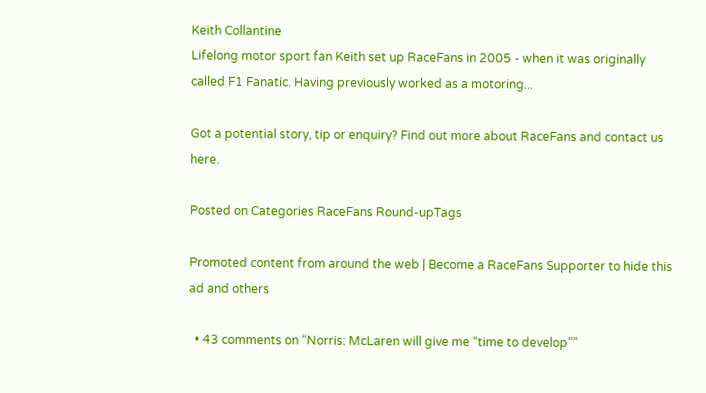Keith Collantine
Lifelong motor sport fan Keith set up RaceFans in 2005 - when it was originally called F1 Fanatic. Having previously worked as a motoring...

Got a potential story, tip or enquiry? Find out more about RaceFans and contact us here.

Posted on Categories RaceFans Round-upTags

Promoted content from around the web | Become a RaceFans Supporter to hide this ad and others

  • 43 comments on “Norris: McLaren will give me “time to develop””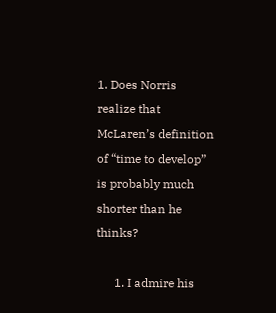1. Does Norris realize that McLaren’s definition of “time to develop” is probably much shorter than he thinks?

      1. I admire his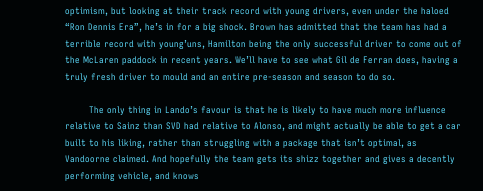optimism, but looking at their track record with young drivers, even under the haloed “Ron Dennis Era”, he’s in for a big shock. Brown has admitted that the team has had a terrible record with young’uns, Hamilton being the only successful driver to come out of the McLaren paddock in recent years. We’ll have to see what Gil de Ferran does, having a truly fresh driver to mould and an entire pre-season and season to do so.

        The only thing in Lando’s favour is that he is likely to have much more influence relative to Sainz than SVD had relative to Alonso, and might actually be able to get a car built to his liking, rather than struggling with a package that isn’t optimal, as Vandoorne claimed. And hopefully the team gets its shizz together and gives a decently performing vehicle, and knows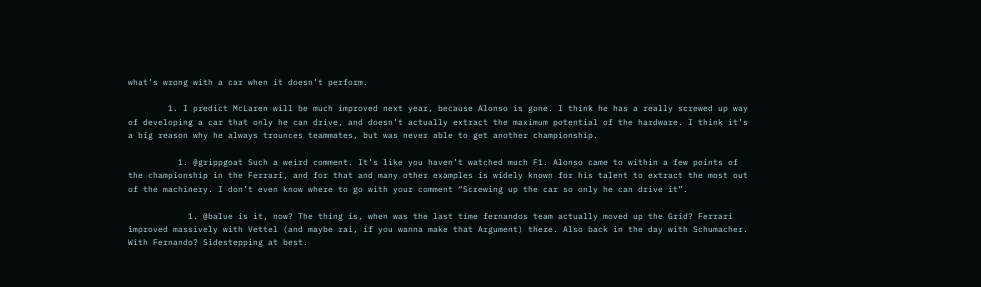what’s wrong with a car when it doesn’t perform.

        1. I predict McLaren will be much improved next year, because Alonso is gone. I think he has a really screwed up way of developing a car that only he can drive, and doesn’t actually extract the maximum potential of the hardware. I think it’s a big reason why he always trounces teammates, but was never able to get another championship.

          1. @grippgoat Such a weird comment. It’s like you haven’t watched much F1. Alonso came to within a few points of the championship in the Ferrari, and for that and many other examples is widely known for his talent to extract the most out of the machinery. I don’t even know where to go with your comment “Screwing up the car so only he can drive it”.

            1. @balue is it, now? The thing is, when was the last time fernandos team actually moved up the Grid? Ferrari improved massively with Vettel (and maybe rai, if you wanna make that Argument) there. Also back in the day with Schumacher. With Fernando? Sidestepping at best.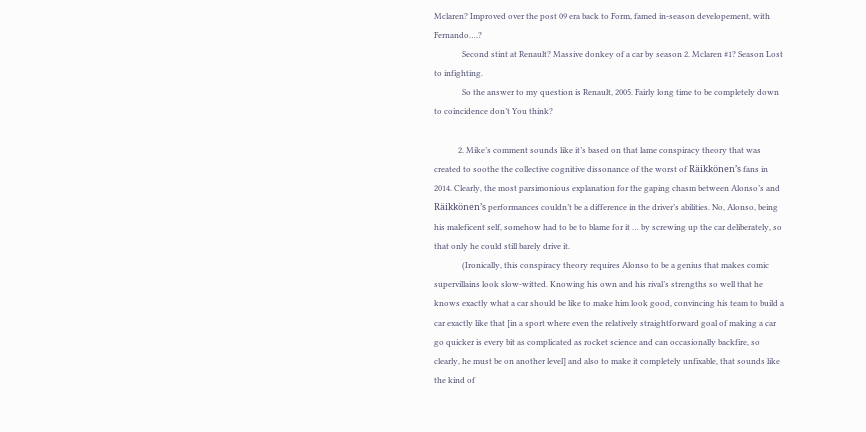Mclaren? Improved over the post 09 era back to Form, famed in-season developement, with Fernando….?
              Second stint at Renault? Massive donkey of a car by season 2. Mclaren #1? Season Lost to infighting.
              So the answer to my question is Renault, 2005. Fairly long time to be completely down to coincidence don’t You think?

            2. Mike’s comment sounds like it’s based on that lame conspiracy theory that was created to soothe the collective cognitive dissonance of the worst of Räikkönen’s fans in 2014. Clearly, the most parsimonious explanation for the gaping chasm between Alonso’s and Räikkönen’s performances couldn’t be a difference in the driver’s abilities. No, Alonso, being his maleficent self, somehow had to be to blame for it … by screwing up the car deliberately, so that only he could still barely drive it.
              (Ironically, this conspiracy theory requires Alonso to be a genius that makes comic supervillains look slow-witted. Knowing his own and his rival’s strengths so well that he knows exactly what a car should be like to make him look good, convincing his team to build a car exactly like that [in a sport where even the relatively straightforward goal of making a car go quicker is every bit as complicated as rocket science and can occasionally backfire, so clearly, he must be on another level] and also to make it completely unfixable, that sounds like the kind of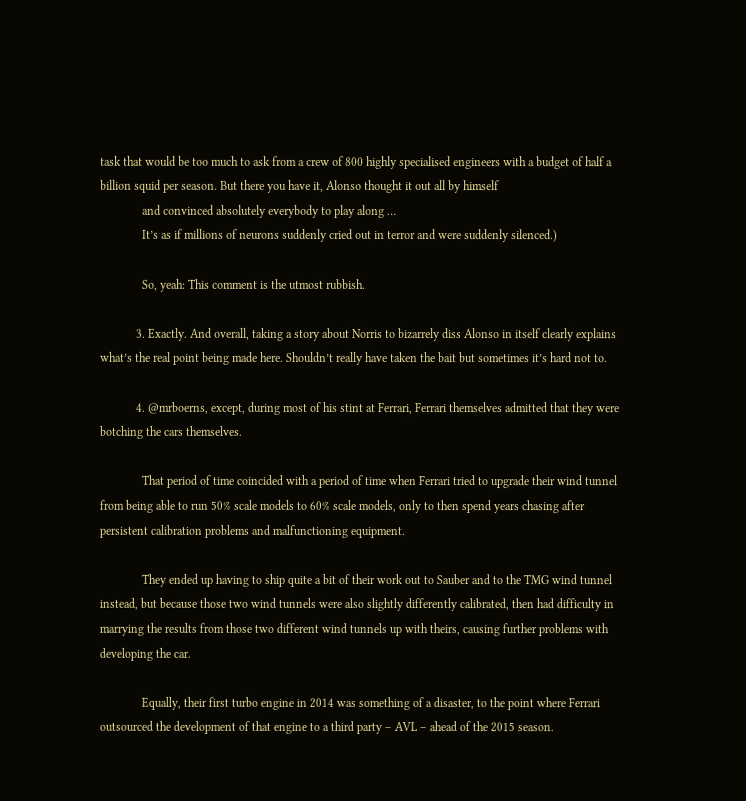task that would be too much to ask from a crew of 800 highly specialised engineers with a budget of half a billion squid per season. But there you have it, Alonso thought it out all by himself
              and convinced absolutely everybody to play along …
              It’s as if millions of neurons suddenly cried out in terror and were suddenly silenced.)

              So, yeah: This comment is the utmost rubbish.

            3. Exactly. And overall, taking a story about Norris to bizarrely diss Alonso in itself clearly explains what’s the real point being made here. Shouldn’t really have taken the bait but sometimes it’s hard not to.

            4. @mrboerns, except, during most of his stint at Ferrari, Ferrari themselves admitted that they were botching the cars themselves.

              That period of time coincided with a period of time when Ferrari tried to upgrade their wind tunnel from being able to run 50% scale models to 60% scale models, only to then spend years chasing after persistent calibration problems and malfunctioning equipment.

              They ended up having to ship quite a bit of their work out to Sauber and to the TMG wind tunnel instead, but because those two wind tunnels were also slightly differently calibrated, then had difficulty in marrying the results from those two different wind tunnels up with theirs, causing further problems with developing the car.

              Equally, their first turbo engine in 2014 was something of a disaster, to the point where Ferrari outsourced the development of that engine to a third party – AVL – ahead of the 2015 season.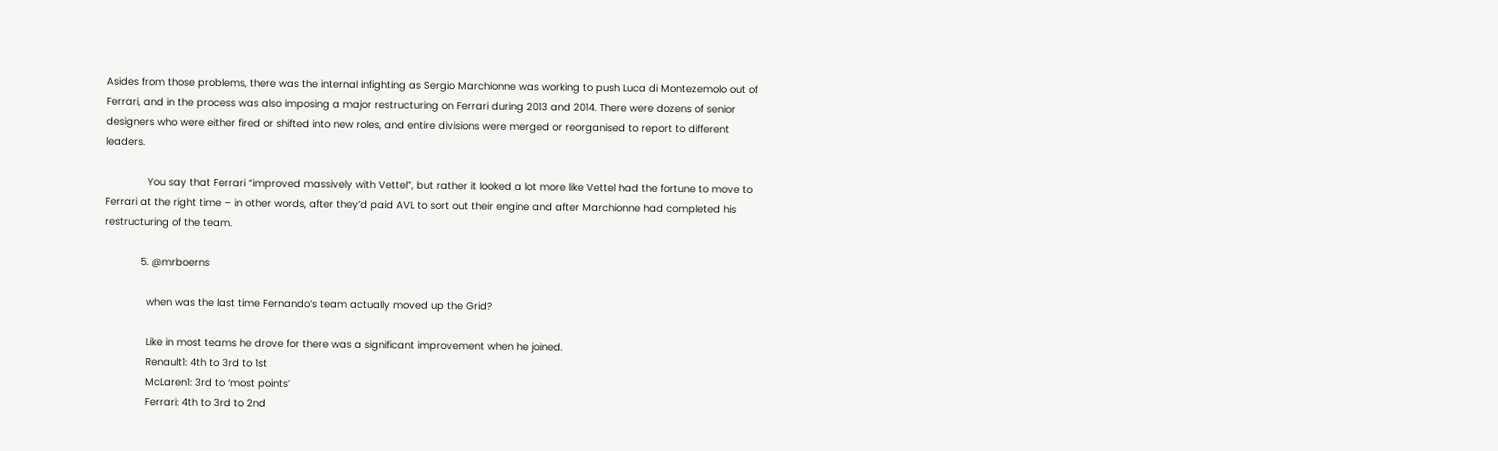Asides from those problems, there was the internal infighting as Sergio Marchionne was working to push Luca di Montezemolo out of Ferrari, and in the process was also imposing a major restructuring on Ferrari during 2013 and 2014. There were dozens of senior designers who were either fired or shifted into new roles, and entire divisions were merged or reorganised to report to different leaders.

              You say that Ferrari “improved massively with Vettel”, but rather it looked a lot more like Vettel had the fortune to move to Ferrari at the right time – in other words, after they’d paid AVL to sort out their engine and after Marchionne had completed his restructuring of the team.

            5. @mrboerns

              when was the last time Fernando’s team actually moved up the Grid?

              Like in most teams he drove for there was a significant improvement when he joined.
              Renault1: 4th to 3rd to 1st
              McLaren1: 3rd to ‘most points’
              Ferrari: 4th to 3rd to 2nd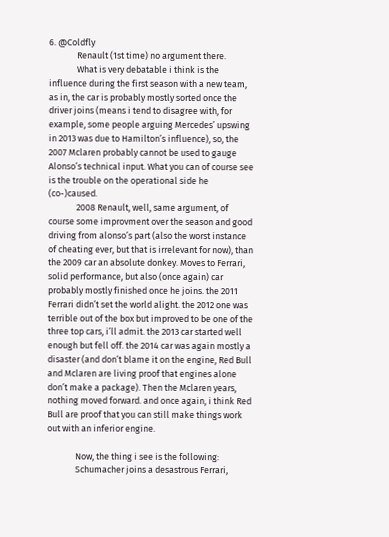6. @Coldfly
              Renault (1st time) no argument there.
              What is very debatable i think is the influence during the first season with a new team, as in, the car is probably mostly sorted once the driver joins (means i tend to disagree with, for example, some people arguing Mercedes’ upswing in 2013 was due to Hamilton’s influence), so, the 2007 Mclaren probably cannot be used to gauge Alonso’s technical input. What you can of course see is the trouble on the operational side he (co-)caused.
              2008 Renault, well, same argument, of course some improvment over the season and good driving from alonso’s part (also the worst instance of cheating ever, but that is irrelevant for now), than the 2009 car an absolute donkey. Moves to Ferrari, solid performance, but also (once again) car probably mostly finished once he joins. the 2011 Ferrari didn’t set the world alight. the 2012 one was terrible out of the box but improved to be one of the three top cars, i’ll admit. the 2013 car started well enough but fell off. the 2014 car was again mostly a disaster (and don’t blame it on the engine, Red Bull and Mclaren are living proof that engines alone don’t make a package). Then the Mclaren years, nothing moved forward. and once again, i think Red Bull are proof that you can still make things work out with an inferior engine.

              Now, the thing i see is the following:
              Schumacher joins a desastrous Ferrari,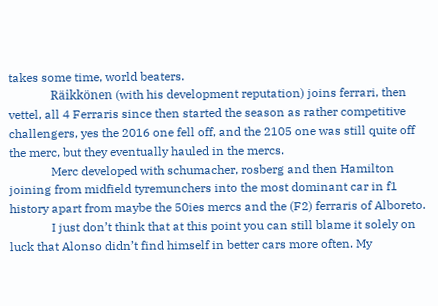takes some time, world beaters.
              Räikkönen (with his development reputation) joins ferrari, then vettel, all 4 Ferraris since then started the season as rather competitive challengers, yes the 2016 one fell off, and the 2105 one was still quite off the merc, but they eventually hauled in the mercs.
              Merc developed with schumacher, rosberg and then Hamilton joining from midfield tyremunchers into the most dominant car in f1 history apart from maybe the 50ies mercs and the (F2) ferraris of Alboreto.
              I just don’t think that at this point you can still blame it solely on luck that Alonso didn’t find himself in better cars more often. My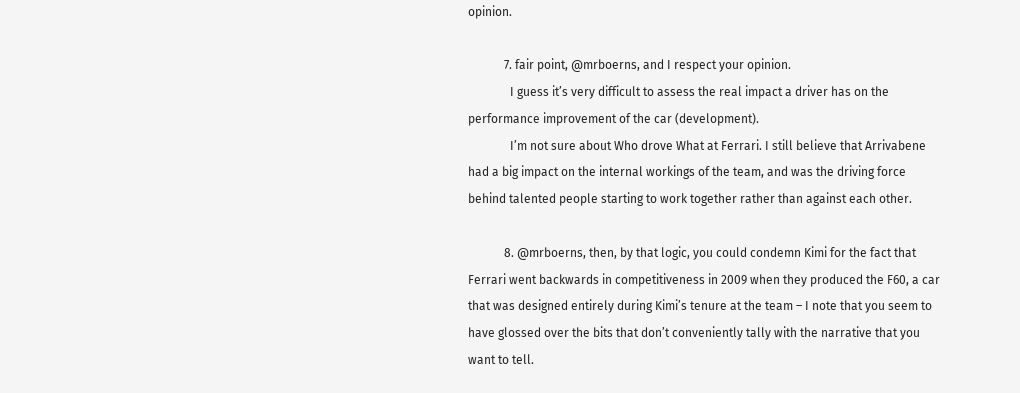opinion.

            7. fair point, @mrboerns, and I respect your opinion.
              I guess it’s very difficult to assess the real impact a driver has on the performance improvement of the car (development).
              I’m not sure about Who drove What at Ferrari. I still believe that Arrivabene had a big impact on the internal workings of the team, and was the driving force behind talented people starting to work together rather than against each other.

            8. @mrboerns, then, by that logic, you could condemn Kimi for the fact that Ferrari went backwards in competitiveness in 2009 when they produced the F60, a car that was designed entirely during Kimi’s tenure at the team – I note that you seem to have glossed over the bits that don’t conveniently tally with the narrative that you want to tell.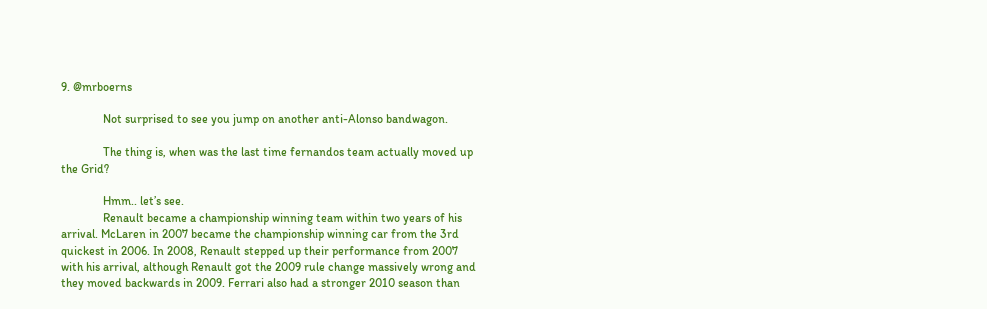9. @mrboerns

              Not surprised to see you jump on another anti-Alonso bandwagon.

              The thing is, when was the last time fernandos team actually moved up the Grid?

              Hmm.. let’s see.
              Renault became a championship winning team within two years of his arrival. McLaren in 2007 became the championship winning car from the 3rd quickest in 2006. In 2008, Renault stepped up their performance from 2007 with his arrival, although Renault got the 2009 rule change massively wrong and they moved backwards in 2009. Ferrari also had a stronger 2010 season than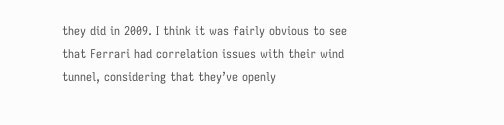they did in 2009. I think it was fairly obvious to see that Ferrari had correlation issues with their wind tunnel, considering that they’ve openly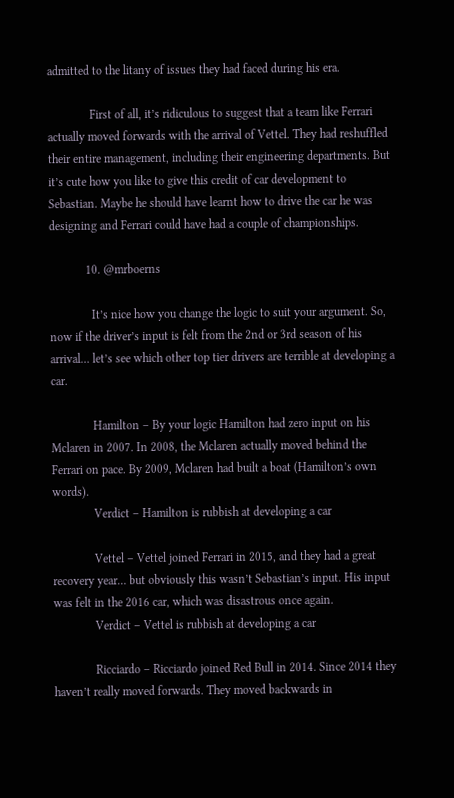admitted to the litany of issues they had faced during his era.

              First of all, it’s ridiculous to suggest that a team like Ferrari actually moved forwards with the arrival of Vettel. They had reshuffled their entire management, including their engineering departments. But it’s cute how you like to give this credit of car development to Sebastian. Maybe he should have learnt how to drive the car he was designing and Ferrari could have had a couple of championships.

            10. @mrboerns

              It’s nice how you change the logic to suit your argument. So, now if the driver’s input is felt from the 2nd or 3rd season of his arrival… let’s see which other top tier drivers are terrible at developing a car.

              Hamilton – By your logic Hamilton had zero input on his Mclaren in 2007. In 2008, the Mclaren actually moved behind the Ferrari on pace. By 2009, Mclaren had built a boat (Hamilton’s own words).
              Verdict – Hamilton is rubbish at developing a car

              Vettel – Vettel joined Ferrari in 2015, and they had a great recovery year… but obviously this wasn’t Sebastian’s input. His input was felt in the 2016 car, which was disastrous once again.
              Verdict – Vettel is rubbish at developing a car

              Ricciardo – Ricciardo joined Red Bull in 2014. Since 2014 they haven’t really moved forwards. They moved backwards in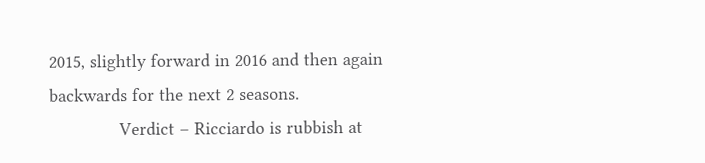2015, slightly forward in 2016 and then again backwards for the next 2 seasons.
              Verdict – Ricciardo is rubbish at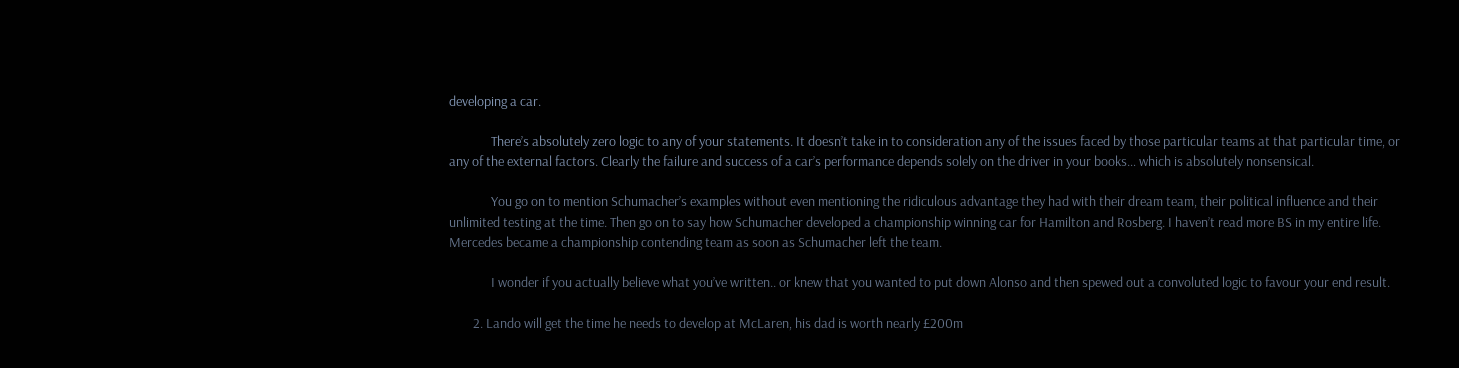developing a car.

              There’s absolutely zero logic to any of your statements. It doesn’t take in to consideration any of the issues faced by those particular teams at that particular time, or any of the external factors. Clearly the failure and success of a car’s performance depends solely on the driver in your books… which is absolutely nonsensical.

              You go on to mention Schumacher’s examples without even mentioning the ridiculous advantage they had with their dream team, their political influence and their unlimited testing at the time. Then go on to say how Schumacher developed a championship winning car for Hamilton and Rosberg. I haven’t read more BS in my entire life. Mercedes became a championship contending team as soon as Schumacher left the team.

              I wonder if you actually believe what you’ve written.. or knew that you wanted to put down Alonso and then spewed out a convoluted logic to favour your end result.

        2. Lando will get the time he needs to develop at McLaren, his dad is worth nearly £200m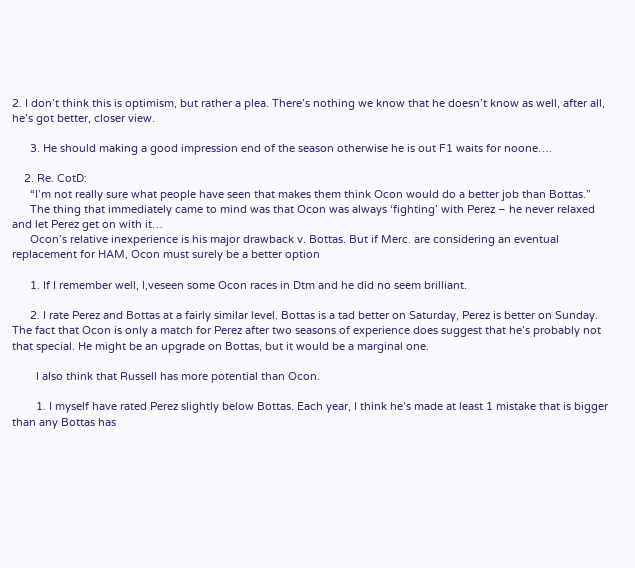2. I don’t think this is optimism, but rather a plea. There’s nothing we know that he doesn’t know as well, after all, he’s got better, closer view.

      3. He should making a good impression end of the season otherwise he is out F1 waits for noone….

    2. Re. CotD:
      “I’m not really sure what people have seen that makes them think Ocon would do a better job than Bottas.”
      The thing that immediately came to mind was that Ocon was always ‘fighting’ with Perez – he never relaxed and let Perez get on with it…
      Ocon’s relative inexperience is his major drawback v. Bottas. But if Merc. are considering an eventual replacement for HAM, Ocon must surely be a better option

      1. If I remember well, I,veseen some Ocon races in Dtm and he did no seem brilliant.

      2. I rate Perez and Bottas at a fairly similar level. Bottas is a tad better on Saturday, Perez is better on Sunday. The fact that Ocon is only a match for Perez after two seasons of experience does suggest that he’s probably not that special. He might be an upgrade on Bottas, but it would be a marginal one.

        I also think that Russell has more potential than Ocon.

        1. I myself have rated Perez slightly below Bottas. Each year, I think he’s made at least 1 mistake that is bigger than any Bottas has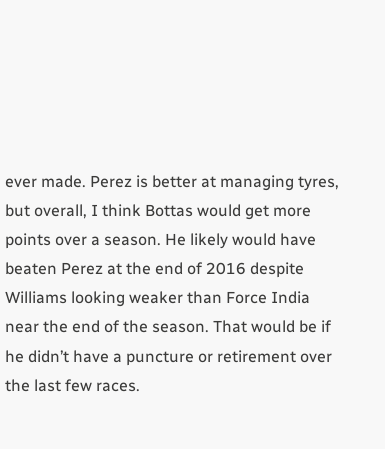ever made. Perez is better at managing tyres, but overall, I think Bottas would get more points over a season. He likely would have beaten Perez at the end of 2016 despite Williams looking weaker than Force India near the end of the season. That would be if he didn’t have a puncture or retirement over the last few races.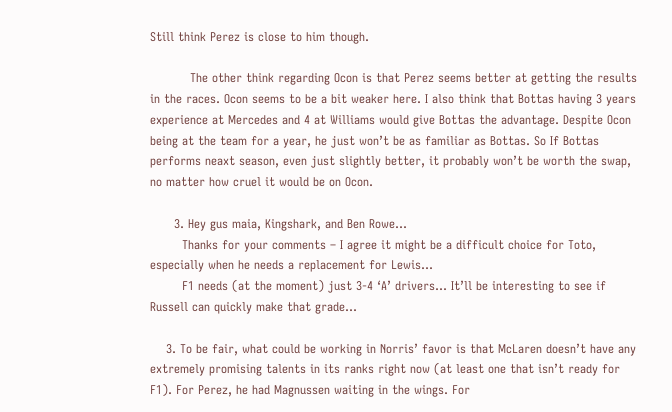Still think Perez is close to him though.

          The other think regarding Ocon is that Perez seems better at getting the results in the races. Ocon seems to be a bit weaker here. I also think that Bottas having 3 years experience at Mercedes and 4 at Williams would give Bottas the advantage. Despite Ocon being at the team for a year, he just won’t be as familiar as Bottas. So If Bottas performs neaxt season, even just slightly better, it probably won’t be worth the swap, no matter how cruel it would be on Ocon.

      3. Hey gus maia, Kingshark, and Ben Rowe…
        Thanks for your comments – I agree it might be a difficult choice for Toto, especially when he needs a replacement for Lewis…
        F1 needs (at the moment) just 3-4 ‘A’ drivers… It’ll be interesting to see if Russell can quickly make that grade…

    3. To be fair, what could be working in Norris’ favor is that McLaren doesn’t have any extremely promising talents in its ranks right now (at least one that isn’t ready for F1). For Perez, he had Magnussen waiting in the wings. For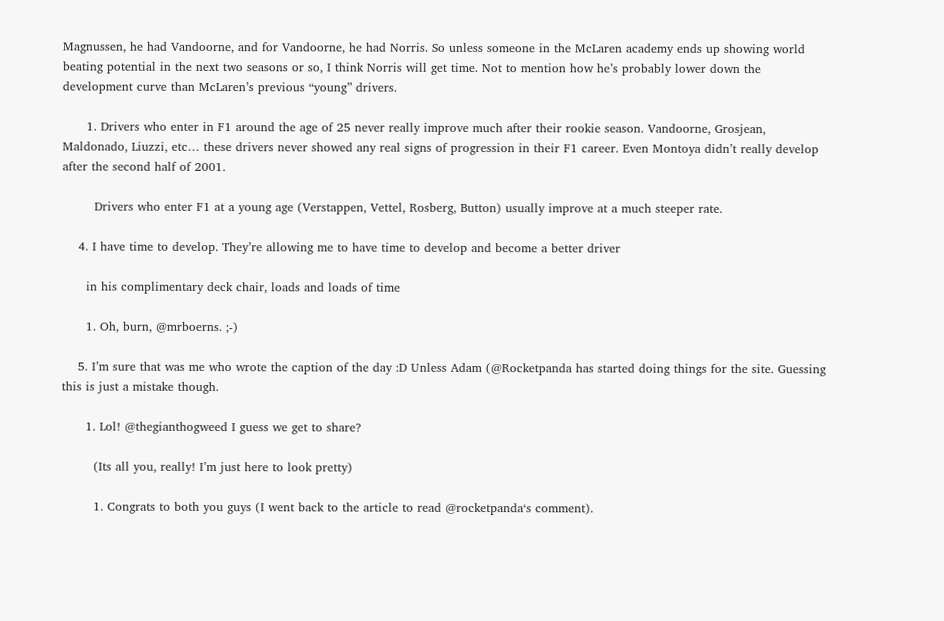Magnussen, he had Vandoorne, and for Vandoorne, he had Norris. So unless someone in the McLaren academy ends up showing world beating potential in the next two seasons or so, I think Norris will get time. Not to mention how he’s probably lower down the development curve than McLaren’s previous “young” drivers.

      1. Drivers who enter in F1 around the age of 25 never really improve much after their rookie season. Vandoorne, Grosjean, Maldonado, Liuzzi, etc… these drivers never showed any real signs of progression in their F1 career. Even Montoya didn’t really develop after the second half of 2001.

        Drivers who enter F1 at a young age (Verstappen, Vettel, Rosberg, Button) usually improve at a much steeper rate.

    4. I have time to develop. They’re allowing me to have time to develop and become a better driver

      in his complimentary deck chair, loads and loads of time

      1. Oh, burn, @mrboerns. ;-)

    5. I’m sure that was me who wrote the caption of the day :D Unless Adam (@Rocketpanda has started doing things for the site. Guessing this is just a mistake though.

      1. Lol! @thegianthogweed I guess we get to share?

        (Its all you, really! I’m just here to look pretty)

        1. Congrats to both you guys (I went back to the article to read @rocketpanda‘s comment).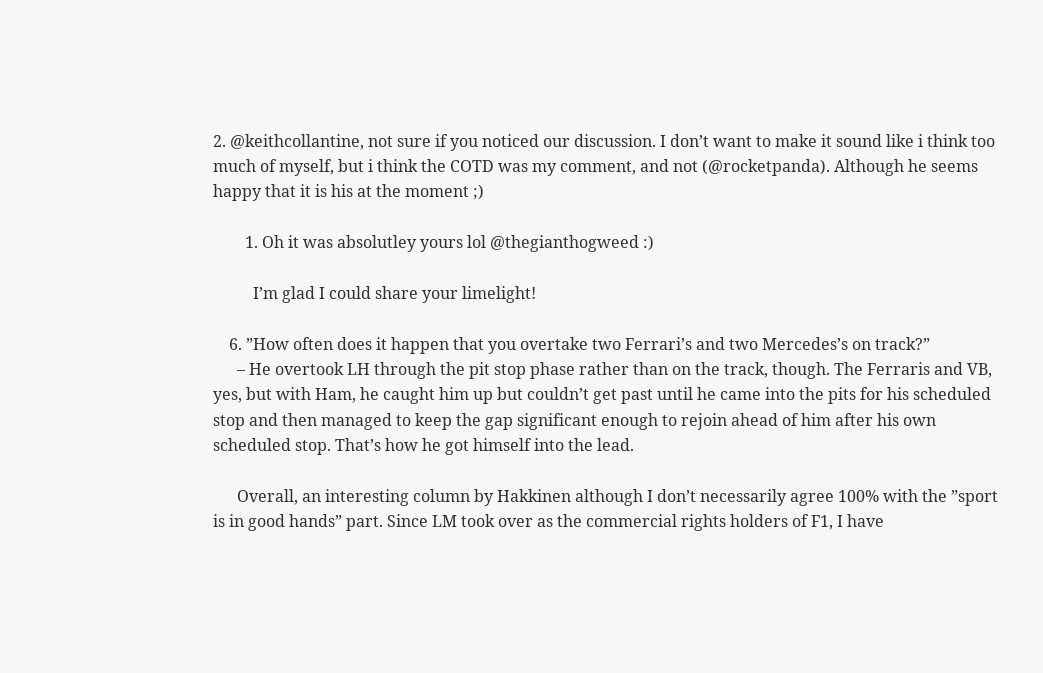2. @keithcollantine, not sure if you noticed our discussion. I don’t want to make it sound like i think too much of myself, but i think the COTD was my comment, and not (@rocketpanda). Although he seems happy that it is his at the moment ;)

        1. Oh it was absolutley yours lol @thegianthogweed :)

          I’m glad I could share your limelight!

    6. ”How often does it happen that you overtake two Ferrari’s and two Mercedes’s on track?”
      – He overtook LH through the pit stop phase rather than on the track, though. The Ferraris and VB, yes, but with Ham, he caught him up but couldn’t get past until he came into the pits for his scheduled stop and then managed to keep the gap significant enough to rejoin ahead of him after his own scheduled stop. That’s how he got himself into the lead.

      Overall, an interesting column by Hakkinen although I don’t necessarily agree 100% with the ”sport is in good hands” part. Since LM took over as the commercial rights holders of F1, I have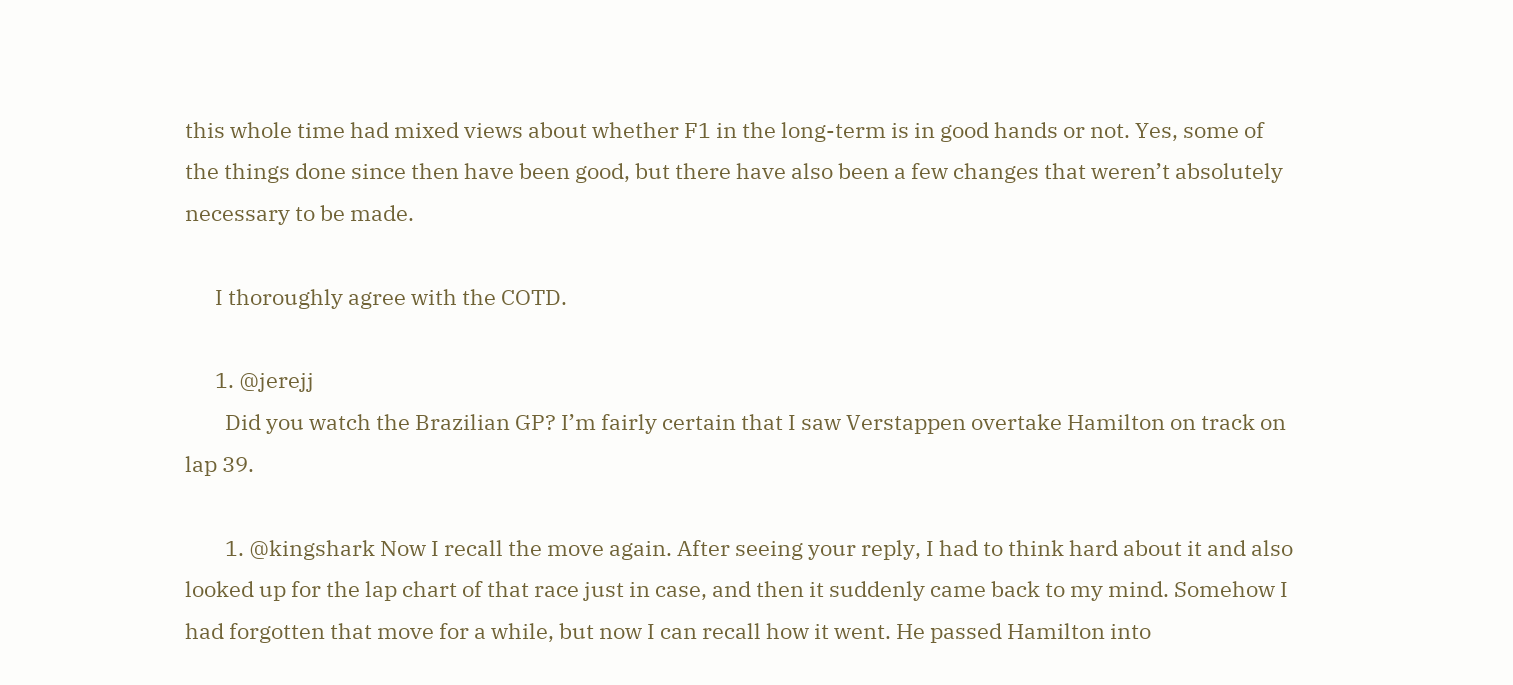this whole time had mixed views about whether F1 in the long-term is in good hands or not. Yes, some of the things done since then have been good, but there have also been a few changes that weren’t absolutely necessary to be made.

      I thoroughly agree with the COTD.

      1. @jerejj
        Did you watch the Brazilian GP? I’m fairly certain that I saw Verstappen overtake Hamilton on track on lap 39.

        1. @kingshark Now I recall the move again. After seeing your reply, I had to think hard about it and also looked up for the lap chart of that race just in case, and then it suddenly came back to my mind. Somehow I had forgotten that move for a while, but now I can recall how it went. He passed Hamilton into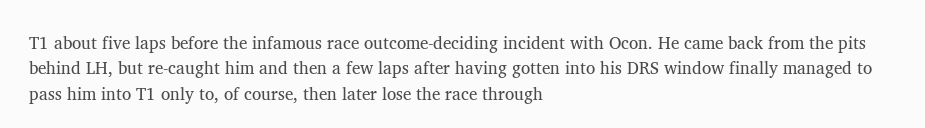T1 about five laps before the infamous race outcome-deciding incident with Ocon. He came back from the pits behind LH, but re-caught him and then a few laps after having gotten into his DRS window finally managed to pass him into T1 only to, of course, then later lose the race through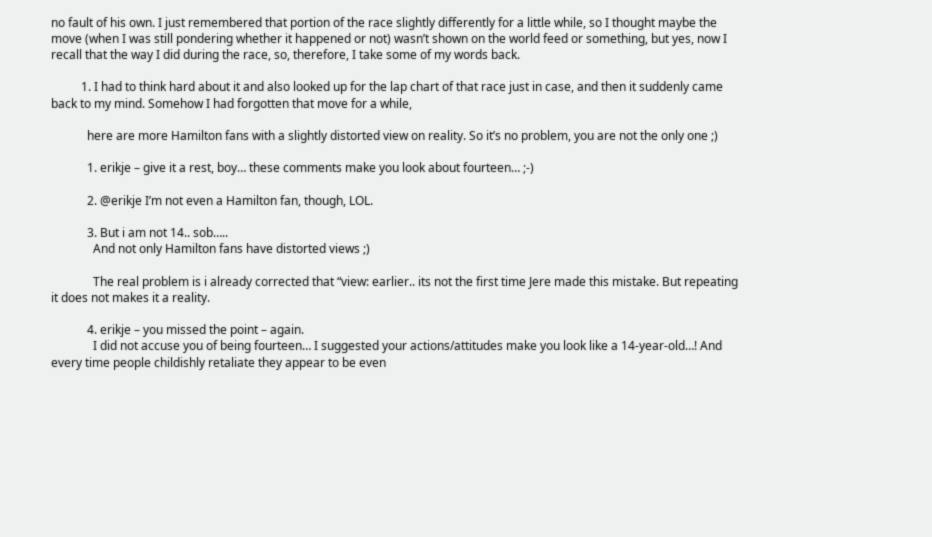no fault of his own. I just remembered that portion of the race slightly differently for a little while, so I thought maybe the move (when I was still pondering whether it happened or not) wasn’t shown on the world feed or something, but yes, now I recall that the way I did during the race, so, therefore, I take some of my words back.

          1. I had to think hard about it and also looked up for the lap chart of that race just in case, and then it suddenly came back to my mind. Somehow I had forgotten that move for a while,

            here are more Hamilton fans with a slightly distorted view on reality. So it’s no problem, you are not the only one ;)

            1. erikje – give it a rest, boy… these comments make you look about fourteen… ;-)

            2. @erikje I’m not even a Hamilton fan, though, LOL.

            3. But i am not 14.. sob…..
              And not only Hamilton fans have distorted views ;)

              The real problem is i already corrected that “view: earlier.. its not the first time Jere made this mistake. But repeating it does not makes it a reality.

            4. erikje – you missed the point – again.
              I did not accuse you of being fourteen… I suggested your actions/attitudes make you look like a 14-year-old…! And every time people childishly retaliate they appear to be even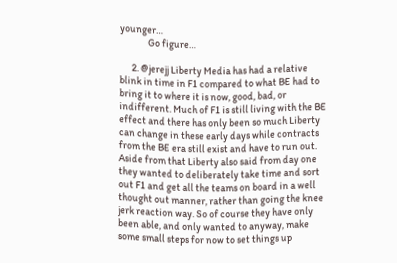younger…
              Go figure…

      2. @jerejj Liberty Media has had a relative blink in time in F1 compared to what BE had to bring it to where it is now, good, bad, or indifferent. Much of F1 is still living with the BE effect and there has only been so much Liberty can change in these early days while contracts from the BE era still exist and have to run out. Aside from that Liberty also said from day one they wanted to deliberately take time and sort out F1 and get all the teams on board in a well thought out manner, rather than going the knee jerk reaction way. So of course they have only been able, and only wanted to anyway, make some small steps for now to set things up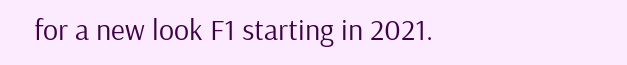for a new look F1 starting in 2021.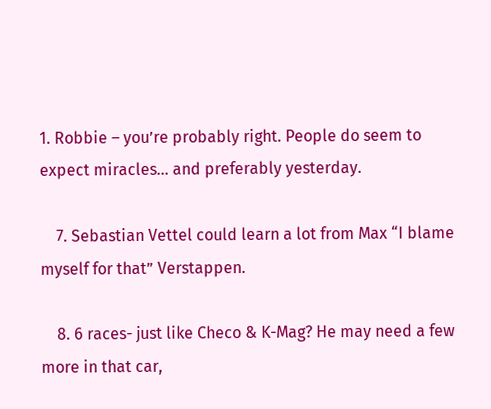1. Robbie – you’re probably right. People do seem to expect miracles… and preferably yesterday.

    7. Sebastian Vettel could learn a lot from Max “I blame myself for that” Verstappen.

    8. 6 races- just like Checo & K-Mag? He may need a few more in that car,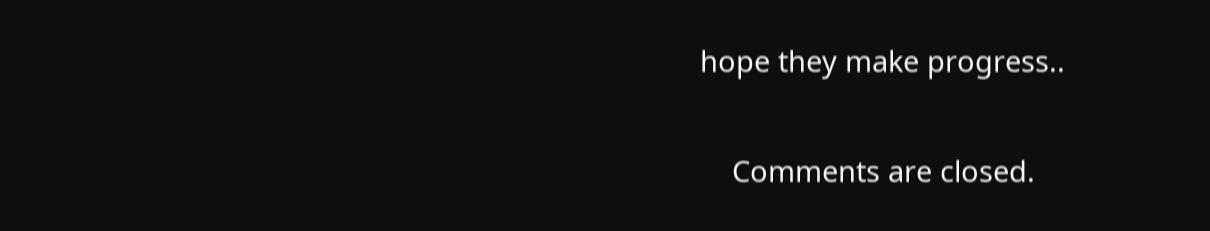hope they make progress..

    Comments are closed.